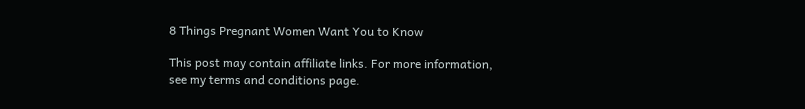8 Things Pregnant Women Want You to Know

This post may contain affiliate links. For more information, see my terms and conditions page.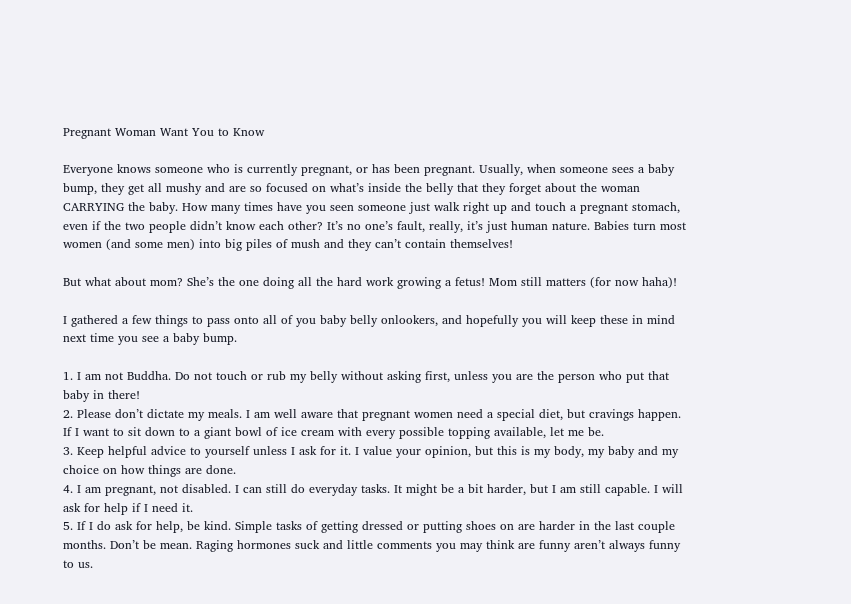Pregnant Woman Want You to Know

Everyone knows someone who is currently pregnant, or has been pregnant. Usually, when someone sees a baby bump, they get all mushy and are so focused on what’s inside the belly that they forget about the woman CARRYING the baby. How many times have you seen someone just walk right up and touch a pregnant stomach, even if the two people didn’t know each other? It’s no one’s fault, really, it’s just human nature. Babies turn most women (and some men) into big piles of mush and they can’t contain themselves!

But what about mom? She’s the one doing all the hard work growing a fetus! Mom still matters (for now haha)!

I gathered a few things to pass onto all of you baby belly onlookers, and hopefully you will keep these in mind next time you see a baby bump.

1. I am not Buddha. Do not touch or rub my belly without asking first, unless you are the person who put that baby in there!
2. Please don’t dictate my meals. I am well aware that pregnant women need a special diet, but cravings happen. If I want to sit down to a giant bowl of ice cream with every possible topping available, let me be.
3. Keep helpful advice to yourself unless I ask for it. I value your opinion, but this is my body, my baby and my choice on how things are done.
4. I am pregnant, not disabled. I can still do everyday tasks. It might be a bit harder, but I am still capable. I will ask for help if I need it.
5. If I do ask for help, be kind. Simple tasks of getting dressed or putting shoes on are harder in the last couple months. Don’t be mean. Raging hormones suck and little comments you may think are funny aren’t always funny to us.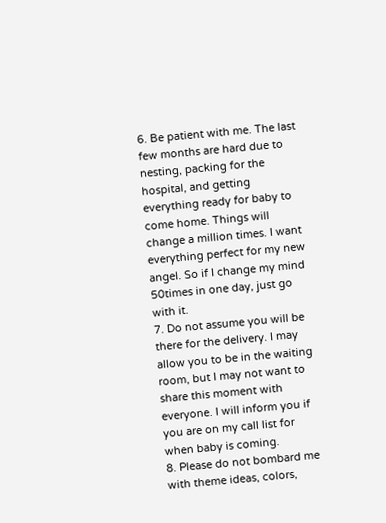6. Be patient with me. The last few months are hard due to nesting, packing for the hospital, and getting everything ready for baby to come home. Things will change a million times. I want everything perfect for my new angel. So if I change my mind 50times in one day, just go with it.
7. Do not assume you will be there for the delivery. I may allow you to be in the waiting room, but I may not want to share this moment with everyone. I will inform you if you are on my call list for when baby is coming.
8. Please do not bombard me with theme ideas, colors,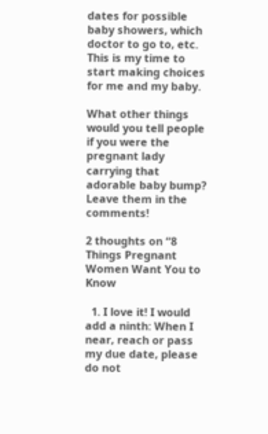dates for possible baby showers, which doctor to go to, etc. This is my time to start making choices for me and my baby.

What other things would you tell people if you were the pregnant lady carrying that adorable baby bump? Leave them in the comments!

2 thoughts on “8 Things Pregnant Women Want You to Know

  1. I love it! I would add a ninth: When I near, reach or pass my due date, please do not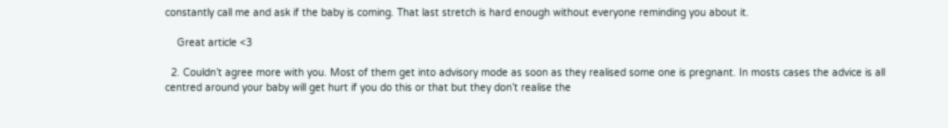constantly call me and ask if the baby is coming. That last stretch is hard enough without everyone reminding you about it.

    Great article <3

  2. Couldn’t agree more with you. Most of them get into advisory mode as soon as they realised some one is pregnant. In mosts cases the advice is all centred around your baby will get hurt if you do this or that but they don’t realise the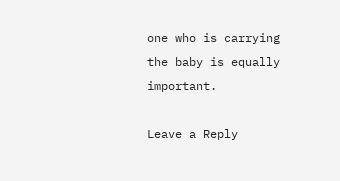one who is carrying the baby is equally important.

Leave a Reply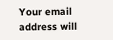Your email address will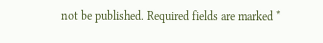not be published. Required fields are marked *